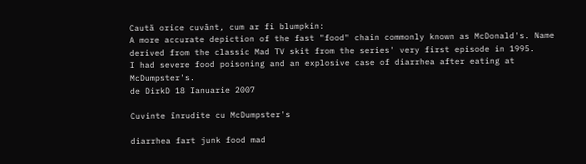Caută orice cuvânt, cum ar fi blumpkin:
A more accurate depiction of the fast "food" chain commonly known as McDonald's. Name derived from the classic Mad TV skit from the series' very first episode in 1995.
I had severe food poisoning and an explosive case of diarrhea after eating at McDumpster's.
de DirkD 18 Ianuarie 2007

Cuvinte înrudite cu McDumpster's

diarrhea fart junk food mad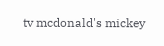tv mcdonald's mickey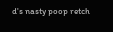d's nasty poop retch